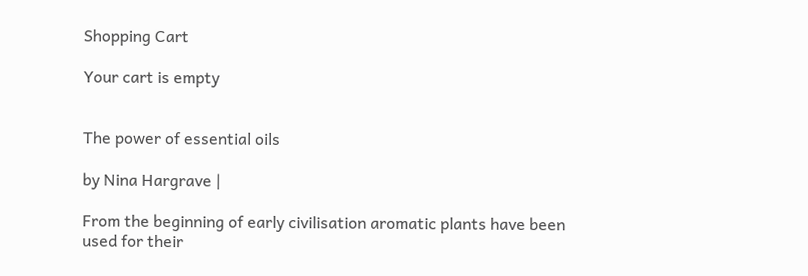Shopping Cart

Your cart is empty


The power of essential oils

by Nina Hargrave |

From the beginning of early civilisation aromatic plants have been used for their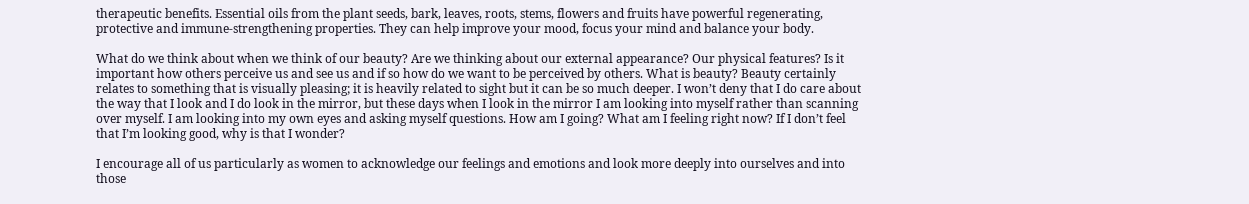therapeutic benefits. Essential oils from the plant seeds, bark, leaves, roots, stems, flowers and fruits have powerful regenerating, protective and immune-strengthening properties. They can help improve your mood, focus your mind and balance your body.

What do we think about when we think of our beauty? Are we thinking about our external appearance? Our physical features? Is it important how others perceive us and see us and if so how do we want to be perceived by others. What is beauty? Beauty certainly relates to something that is visually pleasing; it is heavily related to sight but it can be so much deeper. I won’t deny that I do care about the way that I look and I do look in the mirror, but these days when I look in the mirror I am looking into myself rather than scanning over myself. I am looking into my own eyes and asking myself questions. How am I going? What am I feeling right now? If I don’t feel that I’m looking good, why is that I wonder?

I encourage all of us particularly as women to acknowledge our feelings and emotions and look more deeply into ourselves and into those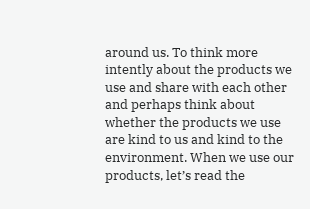around us. To think more intently about the products we use and share with each other and perhaps think about whether the products we use are kind to us and kind to the environment. When we use our products, let’s read the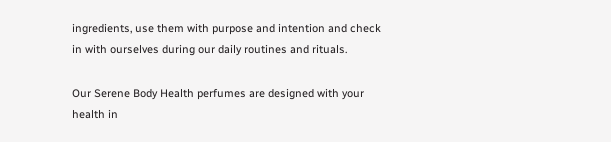ingredients, use them with purpose and intention and check in with ourselves during our daily routines and rituals.

Our Serene Body Health perfumes are designed with your health in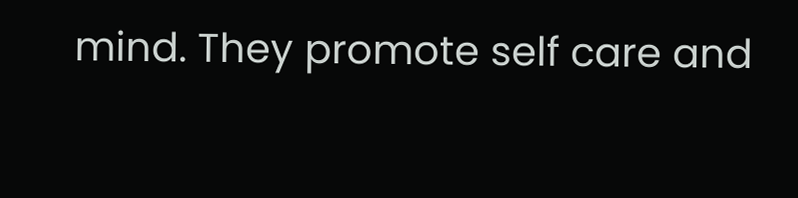mind. They promote self care and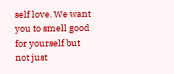self love. We want you to smell good for yourself but not just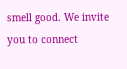smell good. We invite you to connect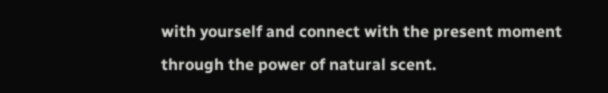with yourself and connect with the present moment through the power of natural scent.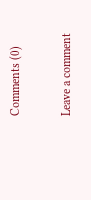Comments (0)

Leave a comment